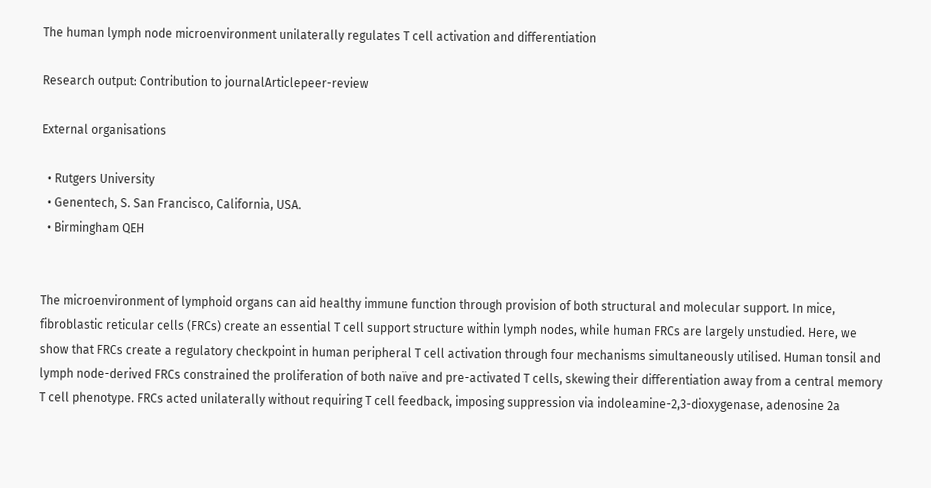The human lymph node microenvironment unilaterally regulates T cell activation and differentiation

Research output: Contribution to journalArticlepeer-review

External organisations

  • Rutgers University
  • Genentech, S. San Francisco, California, USA.
  • Birmingham QEH


The microenvironment of lymphoid organs can aid healthy immune function through provision of both structural and molecular support. In mice, fibroblastic reticular cells (FRCs) create an essential T cell support structure within lymph nodes, while human FRCs are largely unstudied. Here, we show that FRCs create a regulatory checkpoint in human peripheral T cell activation through four mechanisms simultaneously utilised. Human tonsil and lymph node-derived FRCs constrained the proliferation of both naïve and pre-activated T cells, skewing their differentiation away from a central memory T cell phenotype. FRCs acted unilaterally without requiring T cell feedback, imposing suppression via indoleamine-2,3-dioxygenase, adenosine 2a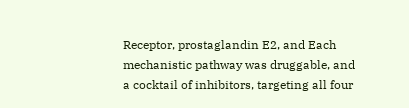Receptor, prostaglandin E2, and Each mechanistic pathway was druggable, and a cocktail of inhibitors, targeting all four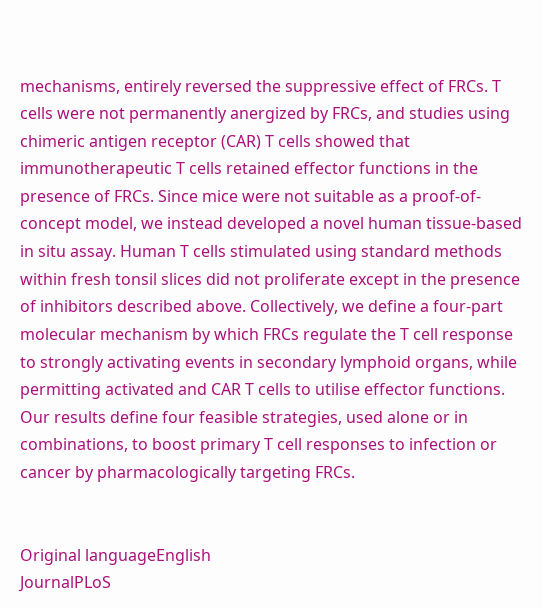mechanisms, entirely reversed the suppressive effect of FRCs. T cells were not permanently anergized by FRCs, and studies using chimeric antigen receptor (CAR) T cells showed that immunotherapeutic T cells retained effector functions in the presence of FRCs. Since mice were not suitable as a proof-of-concept model, we instead developed a novel human tissue-based in situ assay. Human T cells stimulated using standard methods within fresh tonsil slices did not proliferate except in the presence of inhibitors described above. Collectively, we define a four-part molecular mechanism by which FRCs regulate the T cell response to strongly activating events in secondary lymphoid organs, while permitting activated and CAR T cells to utilise effector functions. Our results define four feasible strategies, used alone or in combinations, to boost primary T cell responses to infection or cancer by pharmacologically targeting FRCs.


Original languageEnglish
JournalPLoS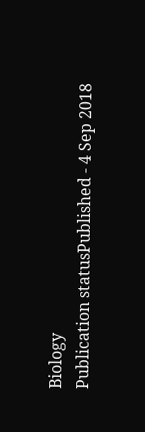Biology
Publication statusPublished - 4 Sep 2018